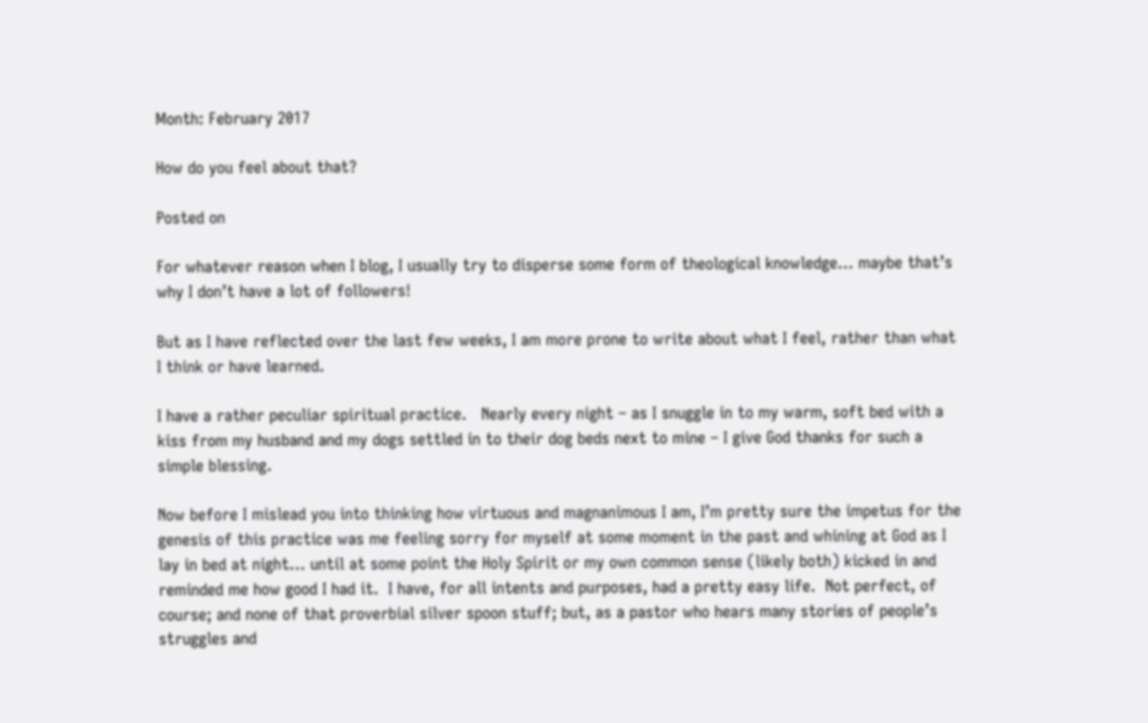Month: February 2017

How do you feel about that?

Posted on

For whatever reason when I blog, I usually try to disperse some form of theological knowledge… maybe that’s why I don’t have a lot of followers!

But as I have reflected over the last few weeks, I am more prone to write about what I feel, rather than what I think or have learned.

I have a rather peculiar spiritual practice.   Nearly every night – as I snuggle in to my warm, soft bed with a kiss from my husband and my dogs settled in to their dog beds next to mine – I give God thanks for such a simple blessing.

Now before I mislead you into thinking how virtuous and magnanimous I am, I’m pretty sure the impetus for the genesis of this practice was me feeling sorry for myself at some moment in the past and whining at God as I lay in bed at night… until at some point the Holy Spirit or my own common sense (likely both) kicked in and reminded me how good I had it.  I have, for all intents and purposes, had a pretty easy life.  Not perfect, of course; and none of that proverbial silver spoon stuff; but, as a pastor who hears many stories of people’s struggles and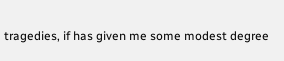tragedies, if has given me some modest degree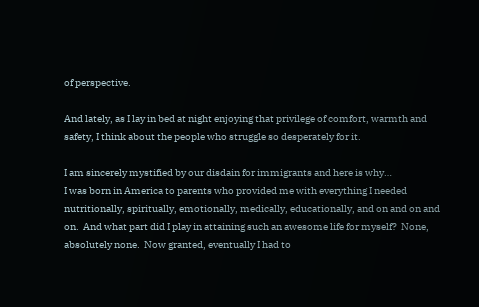of perspective.

And lately, as I lay in bed at night enjoying that privilege of comfort, warmth and safety, I think about the people who struggle so desperately for it.

I am sincerely mystified by our disdain for immigrants and here is why…
I was born in America to parents who provided me with everything I needed nutritionally, spiritually, emotionally, medically, educationally, and on and on and on.  And what part did I play in attaining such an awesome life for myself?  None, absolutely none.  Now granted, eventually I had to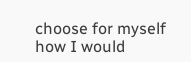choose for myself how I would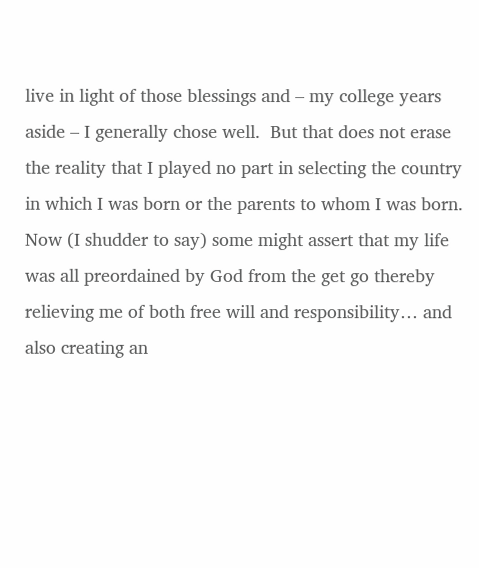live in light of those blessings and – my college years aside – I generally chose well.  But that does not erase the reality that I played no part in selecting the country in which I was born or the parents to whom I was born.  Now (I shudder to say) some might assert that my life was all preordained by God from the get go thereby relieving me of both free will and responsibility… and also creating an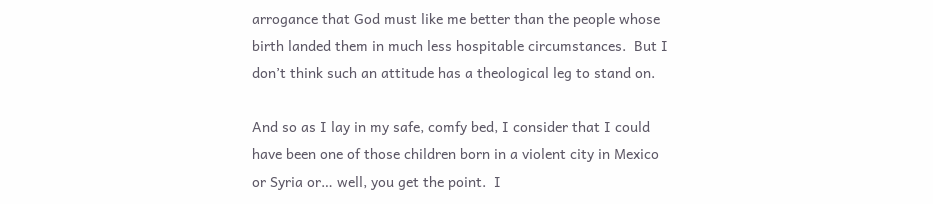arrogance that God must like me better than the people whose birth landed them in much less hospitable circumstances.  But I don’t think such an attitude has a theological leg to stand on.

And so as I lay in my safe, comfy bed, I consider that I could have been one of those children born in a violent city in Mexico or Syria or… well, you get the point.  I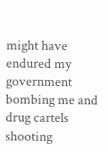might have endured my government bombing me and drug cartels shooting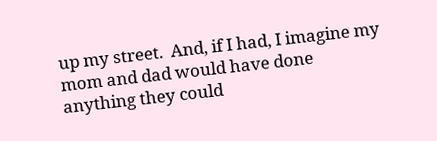up my street.  And, if I had, I imagine my mom and dad would have done anything they could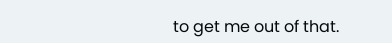to get me out of that.